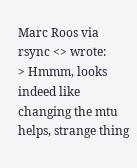Marc Roos via rsync <> wrote:
> Hmmm, looks indeed like changing the mtu helps, strange thing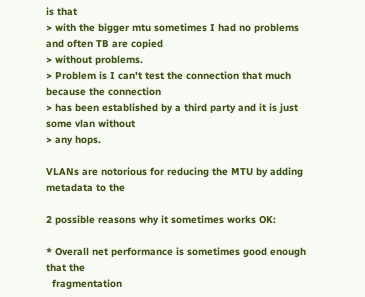is that
> with the bigger mtu sometimes I had no problems and often TB are copied
> without problems.
> Problem is I can't test the connection that much because the connection
> has been established by a third party and it is just some vlan without
> any hops.

VLANs are notorious for reducing the MTU by adding metadata to the

2 possible reasons why it sometimes works OK:

* Overall net performance is sometimes good enough that the
  fragmentation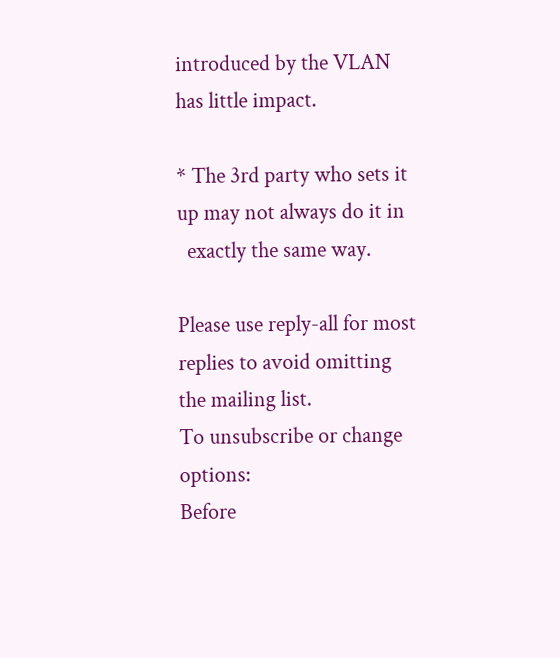introduced by the VLAN has little impact.

* The 3rd party who sets it up may not always do it in
  exactly the same way.

Please use reply-all for most replies to avoid omitting the mailing list.
To unsubscribe or change options:
Before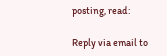posting, read:

Reply via email to